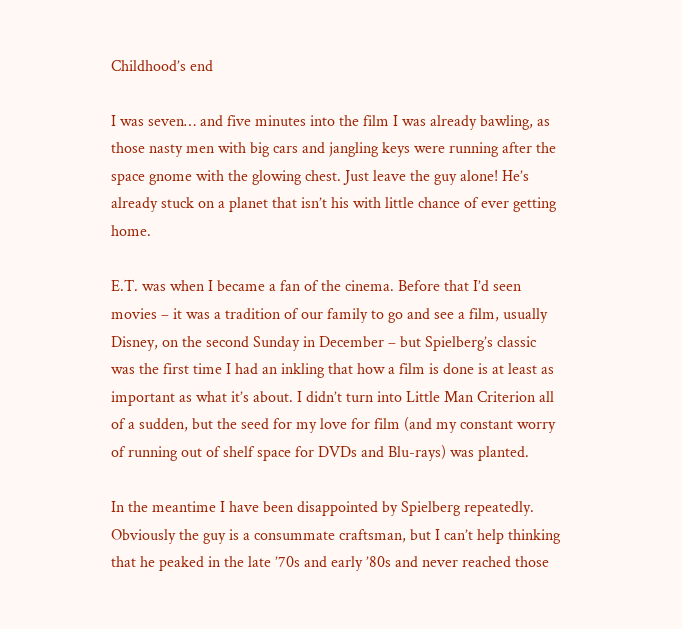Childhood’s end

I was seven… and five minutes into the film I was already bawling, as those nasty men with big cars and jangling keys were running after the space gnome with the glowing chest. Just leave the guy alone! He’s already stuck on a planet that isn’t his with little chance of ever getting home.

E.T. was when I became a fan of the cinema. Before that I’d seen movies – it was a tradition of our family to go and see a film, usually Disney, on the second Sunday in December – but Spielberg’s classic was the first time I had an inkling that how a film is done is at least as important as what it’s about. I didn’t turn into Little Man Criterion all of a sudden, but the seed for my love for film (and my constant worry of running out of shelf space for DVDs and Blu-rays) was planted.

In the meantime I have been disappointed by Spielberg repeatedly. Obviously the guy is a consummate craftsman, but I can’t help thinking that he peaked in the late ’70s and early ’80s and never reached those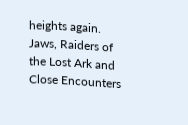heights again. Jaws, Raiders of the Lost Ark and Close Encounters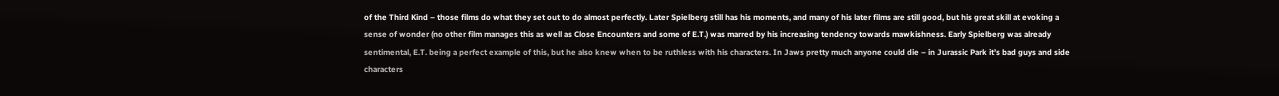of the Third Kind – those films do what they set out to do almost perfectly. Later Spielberg still has his moments, and many of his later films are still good, but his great skill at evoking a sense of wonder (no other film manages this as well as Close Encounters and some of E.T.) was marred by his increasing tendency towards mawkishness. Early Spielberg was already sentimental, E.T. being a perfect example of this, but he also knew when to be ruthless with his characters. In Jaws pretty much anyone could die – in Jurassic Park it’s bad guys and side characters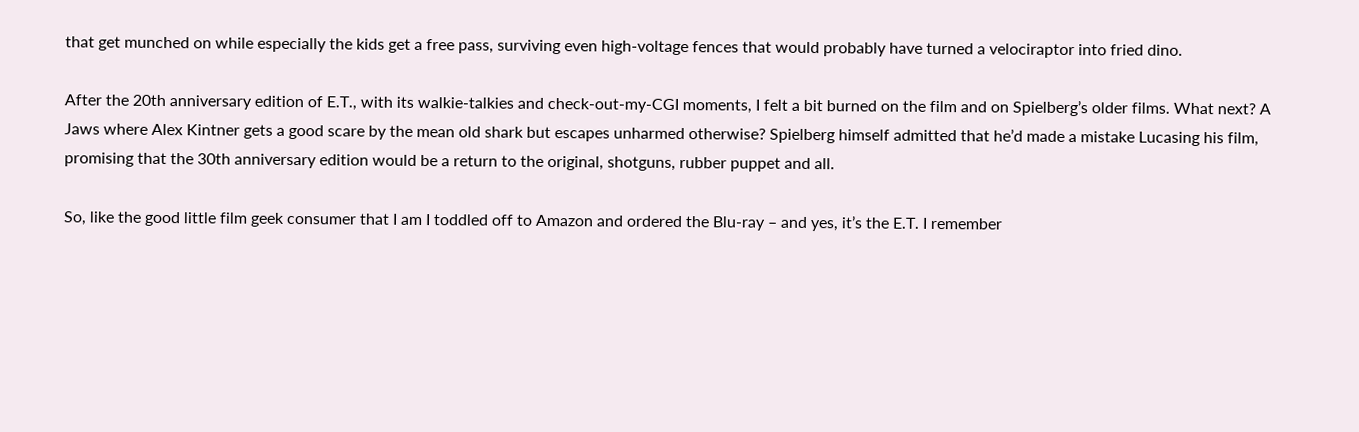that get munched on while especially the kids get a free pass, surviving even high-voltage fences that would probably have turned a velociraptor into fried dino.

After the 20th anniversary edition of E.T., with its walkie-talkies and check-out-my-CGI moments, I felt a bit burned on the film and on Spielberg’s older films. What next? A Jaws where Alex Kintner gets a good scare by the mean old shark but escapes unharmed otherwise? Spielberg himself admitted that he’d made a mistake Lucasing his film, promising that the 30th anniversary edition would be a return to the original, shotguns, rubber puppet and all.

So, like the good little film geek consumer that I am I toddled off to Amazon and ordered the Blu-ray – and yes, it’s the E.T. I remember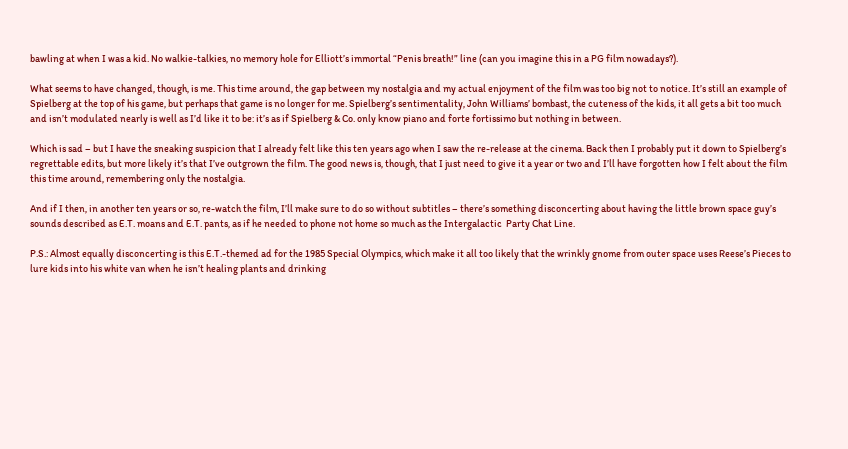bawling at when I was a kid. No walkie-talkies, no memory hole for Elliott’s immortal “Penis breath!” line (can you imagine this in a PG film nowadays?).

What seems to have changed, though, is me. This time around, the gap between my nostalgia and my actual enjoyment of the film was too big not to notice. It’s still an example of Spielberg at the top of his game, but perhaps that game is no longer for me. Spielberg’s sentimentality, John Williams’ bombast, the cuteness of the kids, it all gets a bit too much and isn’t modulated nearly is well as I’d like it to be: it’s as if Spielberg & Co. only know piano and forte fortissimo but nothing in between.

Which is sad – but I have the sneaking suspicion that I already felt like this ten years ago when I saw the re-release at the cinema. Back then I probably put it down to Spielberg’s regrettable edits, but more likely it’s that I’ve outgrown the film. The good news is, though, that I just need to give it a year or two and I’ll have forgotten how I felt about the film this time around, remembering only the nostalgia.

And if I then, in another ten years or so, re-watch the film, I’ll make sure to do so without subtitles – there’s something disconcerting about having the little brown space guy’s sounds described as E.T. moans and E.T. pants, as if he needed to phone not home so much as the Intergalactic  Party Chat Line.

P.S.: Almost equally disconcerting is this E.T.-themed ad for the 1985 Special Olympics, which make it all too likely that the wrinkly gnome from outer space uses Reese’s Pieces to lure kids into his white van when he isn’t healing plants and drinking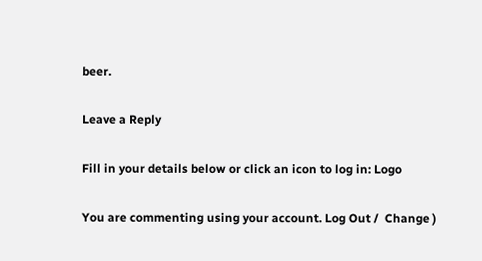beer.

Leave a Reply

Fill in your details below or click an icon to log in: Logo

You are commenting using your account. Log Out /  Change )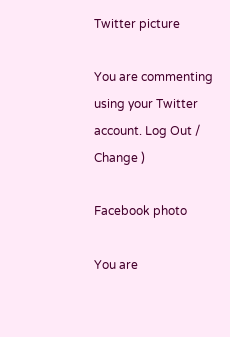Twitter picture

You are commenting using your Twitter account. Log Out /  Change )

Facebook photo

You are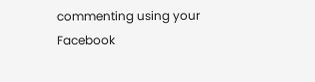commenting using your Facebook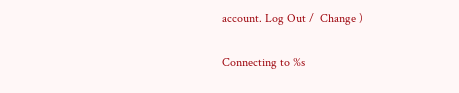account. Log Out /  Change )

Connecting to %s